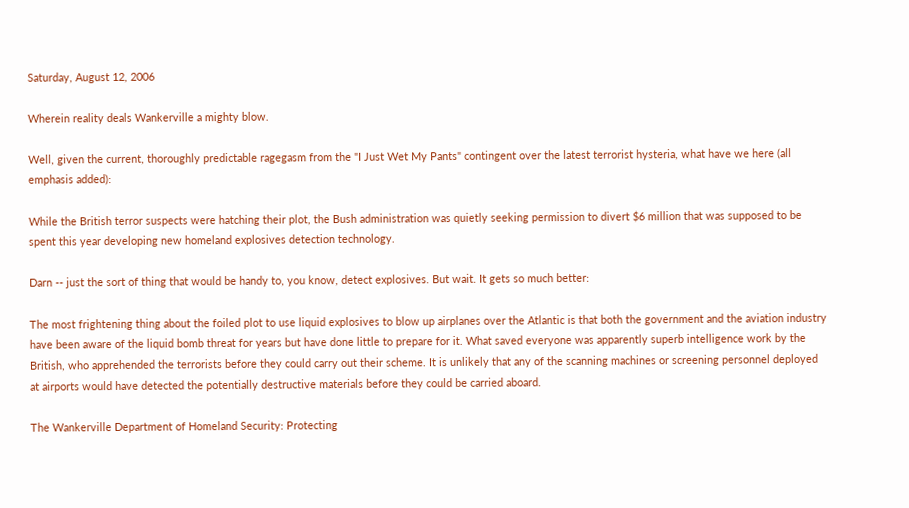Saturday, August 12, 2006

Wherein reality deals Wankerville a mighty blow.

Well, given the current, thoroughly predictable ragegasm from the "I Just Wet My Pants" contingent over the latest terrorist hysteria, what have we here (all emphasis added):

While the British terror suspects were hatching their plot, the Bush administration was quietly seeking permission to divert $6 million that was supposed to be spent this year developing new homeland explosives detection technology.

Darn -- just the sort of thing that would be handy to, you know, detect explosives. But wait. It gets so much better:

The most frightening thing about the foiled plot to use liquid explosives to blow up airplanes over the Atlantic is that both the government and the aviation industry have been aware of the liquid bomb threat for years but have done little to prepare for it. What saved everyone was apparently superb intelligence work by the British, who apprehended the terrorists before they could carry out their scheme. It is unlikely that any of the scanning machines or screening personnel deployed at airports would have detected the potentially destructive materials before they could be carried aboard.

The Wankerville Department of Homeland Security: Protecting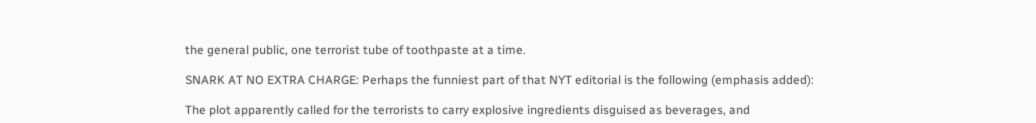the general public, one terrorist tube of toothpaste at a time.

SNARK AT NO EXTRA CHARGE: Perhaps the funniest part of that NYT editorial is the following (emphasis added):

The plot apparently called for the terrorists to carry explosive ingredients disguised as beverages, and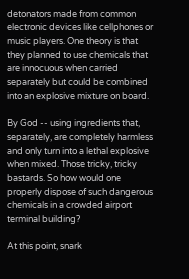detonators made from common electronic devices like cellphones or music players. One theory is that they planned to use chemicals that are innocuous when carried separately but could be combined into an explosive mixture on board.

By God -- using ingredients that, separately, are completely harmless and only turn into a lethal explosive when mixed. Those tricky, tricky bastards. So how would one properly dispose of such dangerous chemicals in a crowded airport terminal building?

At this point, snark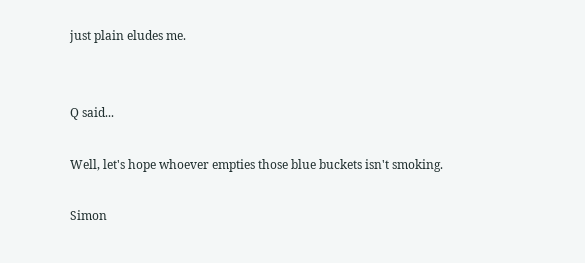just plain eludes me.


Q said...

Well, let's hope whoever empties those blue buckets isn't smoking.

Simon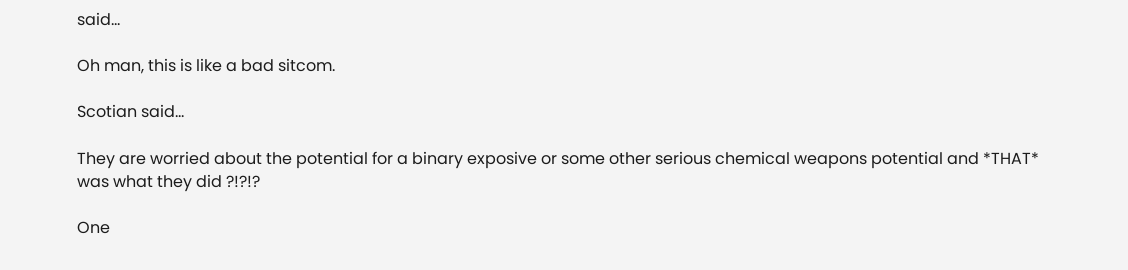said...

Oh man, this is like a bad sitcom.

Scotian said...

They are worried about the potential for a binary exposive or some other serious chemical weapons potential and *THAT* was what they did ?!?!?

One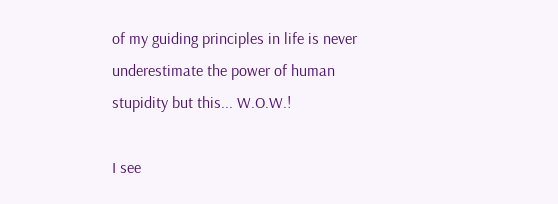of my guiding principles in life is never underestimate the power of human stupidity but this... W.O.W.!

I see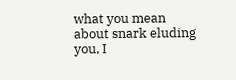what you mean about snark eluding you, I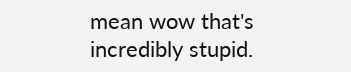mean wow that's incredibly stupid.